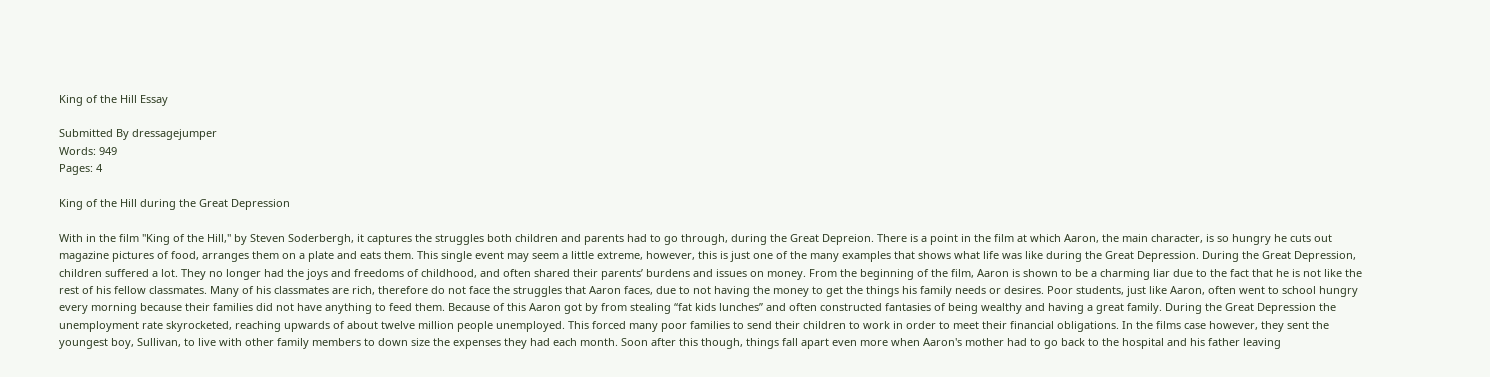King of the Hill Essay

Submitted By dressagejumper
Words: 949
Pages: 4

King of the Hill during the Great Depression

With in the film "King of the Hill," by Steven Soderbergh, it captures the struggles both children and parents had to go through, during the Great Depreion. There is a point in the film at which Aaron, the main character, is so hungry he cuts out magazine pictures of food, arranges them on a plate and eats them. This single event may seem a little extreme, however, this is just one of the many examples that shows what life was like during the Great Depression. During the Great Depression, children suffered a lot. They no longer had the joys and freedoms of childhood, and often shared their parents’ burdens and issues on money. From the beginning of the film, Aaron is shown to be a charming liar due to the fact that he is not like the rest of his fellow classmates. Many of his classmates are rich, therefore do not face the struggles that Aaron faces, due to not having the money to get the things his family needs or desires. Poor students, just like Aaron, often went to school hungry every morning because their families did not have anything to feed them. Because of this Aaron got by from stealing “fat kids lunches” and often constructed fantasies of being wealthy and having a great family. During the Great Depression the unemployment rate skyrocketed, reaching upwards of about twelve million people unemployed. This forced many poor families to send their children to work in order to meet their financial obligations. In the films case however, they sent the youngest boy, Sullivan, to live with other family members to down size the expenses they had each month. Soon after this though, things fall apart even more when Aaron's mother had to go back to the hospital and his father leaving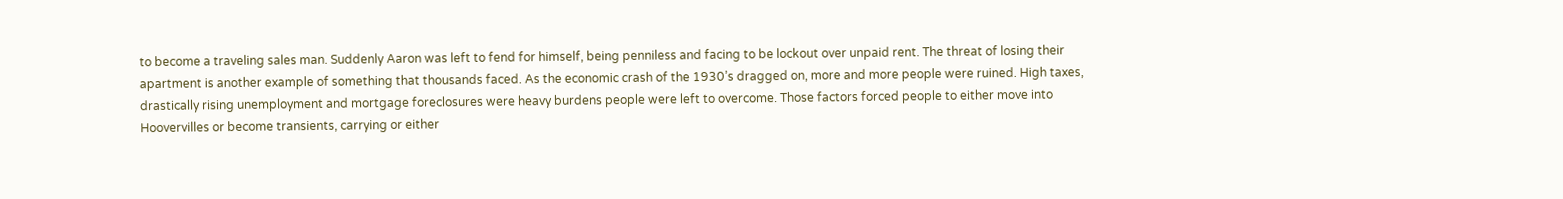to become a traveling sales man. Suddenly Aaron was left to fend for himself, being penniless and facing to be lockout over unpaid rent. The threat of losing their apartment is another example of something that thousands faced. As the economic crash of the 1930’s dragged on, more and more people were ruined. High taxes, drastically rising unemployment and mortgage foreclosures were heavy burdens people were left to overcome. Those factors forced people to either move into Hoovervilles or become transients, carrying or either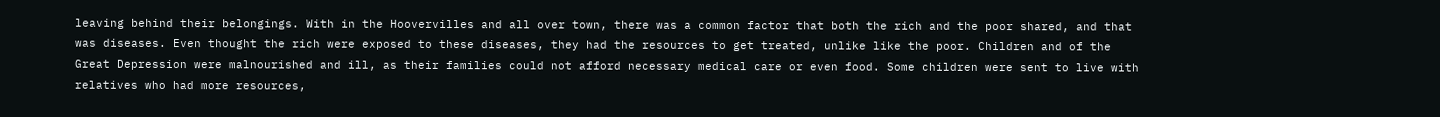leaving behind their belongings. With in the Hoovervilles and all over town, there was a common factor that both the rich and the poor shared, and that was diseases. Even thought the rich were exposed to these diseases, they had the resources to get treated, unlike like the poor. Children and of the Great Depression were malnourished and ill, as their families could not afford necessary medical care or even food. Some children were sent to live with relatives who had more resources,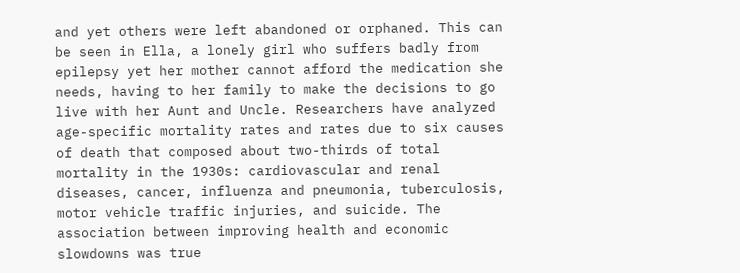and yet others were left abandoned or orphaned. This can be seen in Ella, a lonely girl who suffers badly from epilepsy yet her mother cannot afford the medication she needs, having to her family to make the decisions to go live with her Aunt and Uncle. Researchers have analyzed age-specific mortality rates and rates due to six causes of death that composed about two-thirds of total mortality in the 1930s: cardiovascular and renal diseases, cancer, influenza and pneumonia, tuberculosis, motor vehicle traffic injuries, and suicide. The association between improving health and economic slowdowns was true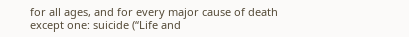for all ages, and for every major cause of death except one: suicide (“Life and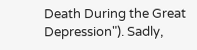Death During the Great Depression"). Sadly,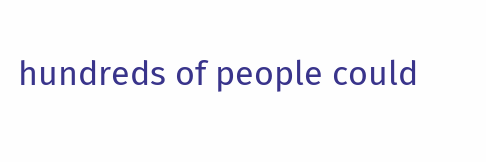hundreds of people could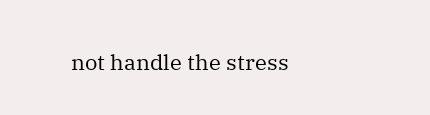not handle the stress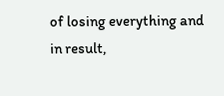of losing everything and in result,